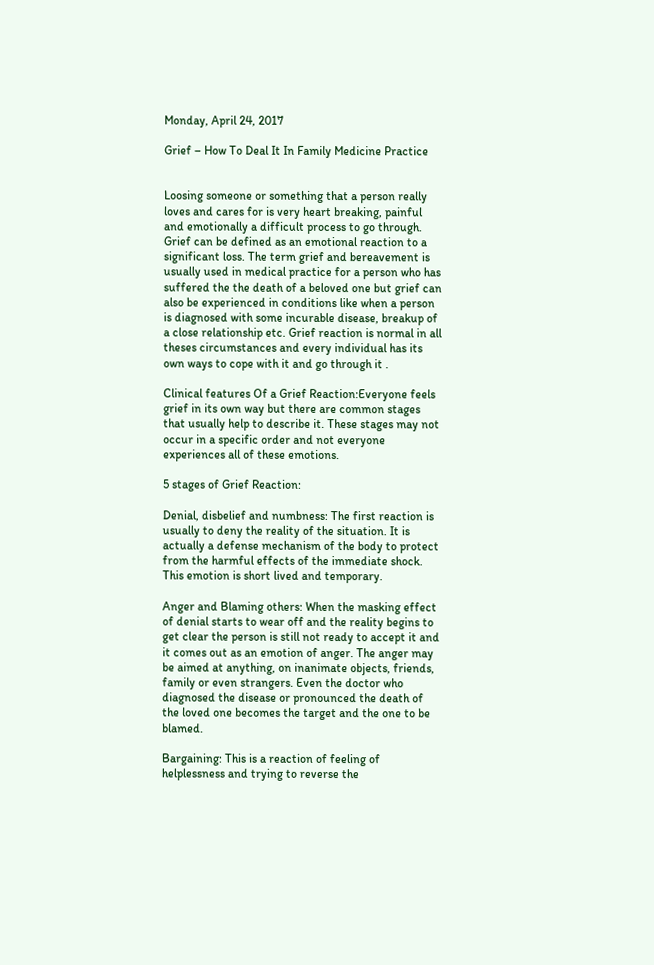Monday, April 24, 2017

Grief – How To Deal It In Family Medicine Practice


Loosing someone or something that a person really loves and cares for is very heart breaking, painful and emotionally a difficult process to go through. Grief can be defined as an emotional reaction to a significant loss. The term grief and bereavement is usually used in medical practice for a person who has suffered the the death of a beloved one but grief can also be experienced in conditions like when a person is diagnosed with some incurable disease, breakup of a close relationship etc. Grief reaction is normal in all theses circumstances and every individual has its own ways to cope with it and go through it .

Clinical features Of a Grief Reaction:Everyone feels grief in its own way but there are common stages that usually help to describe it. These stages may not occur in a specific order and not everyone experiences all of these emotions.

5 stages of Grief Reaction:

Denial, disbelief and numbness: The first reaction is usually to deny the reality of the situation. It is actually a defense mechanism of the body to protect from the harmful effects of the immediate shock. This emotion is short lived and temporary.

Anger and Blaming others: When the masking effect of denial starts to wear off and the reality begins to get clear the person is still not ready to accept it and it comes out as an emotion of anger. The anger may be aimed at anything, on inanimate objects, friends, family or even strangers. Even the doctor who diagnosed the disease or pronounced the death of the loved one becomes the target and the one to be blamed.

Bargaining: This is a reaction of feeling of helplessness and trying to reverse the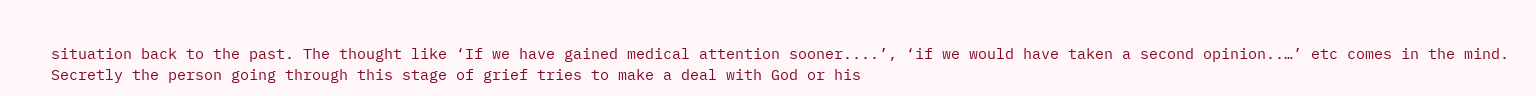situation back to the past. The thought like ‘If we have gained medical attention sooner....’, ‘if we would have taken a second opinion..…’ etc comes in the mind. Secretly the person going through this stage of grief tries to make a deal with God or his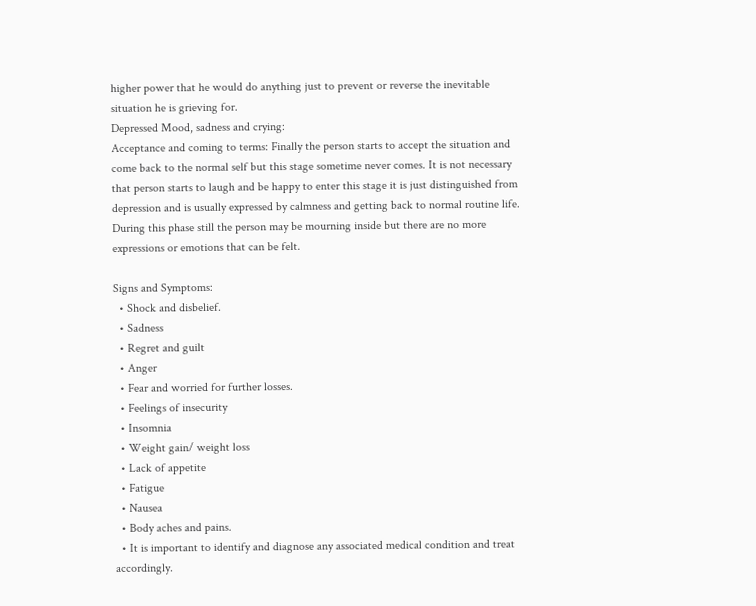higher power that he would do anything just to prevent or reverse the inevitable situation he is grieving for.
Depressed Mood, sadness and crying:
Acceptance and coming to terms: Finally the person starts to accept the situation and come back to the normal self but this stage sometime never comes. It is not necessary that person starts to laugh and be happy to enter this stage it is just distinguished from depression and is usually expressed by calmness and getting back to normal routine life. During this phase still the person may be mourning inside but there are no more expressions or emotions that can be felt.

Signs and Symptoms:
  • Shock and disbelief.
  • Sadness
  • Regret and guilt
  • Anger
  • Fear and worried for further losses.
  • Feelings of insecurity
  • Insomnia
  • Weight gain/ weight loss
  • Lack of appetite
  • Fatigue
  • Nausea
  • Body aches and pains.
  • It is important to identify and diagnose any associated medical condition and treat accordingly.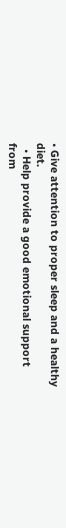• Give attention to proper sleep and a healthy diet.
  • Help provide a good emotional support from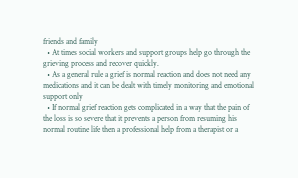friends and family
  • At times social workers and support groups help go through the grieving process and recover quickly.
  • As a general rule a grief is normal reaction and does not need any medications and it can be dealt with timely monitoring and emotional support only
  • If normal grief reaction gets complicated in a way that the pain of the loss is so severe that it prevents a person from resuming his normal routine life then a professional help from a therapist or a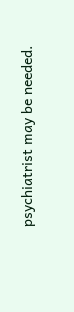psychiatrist may be needed.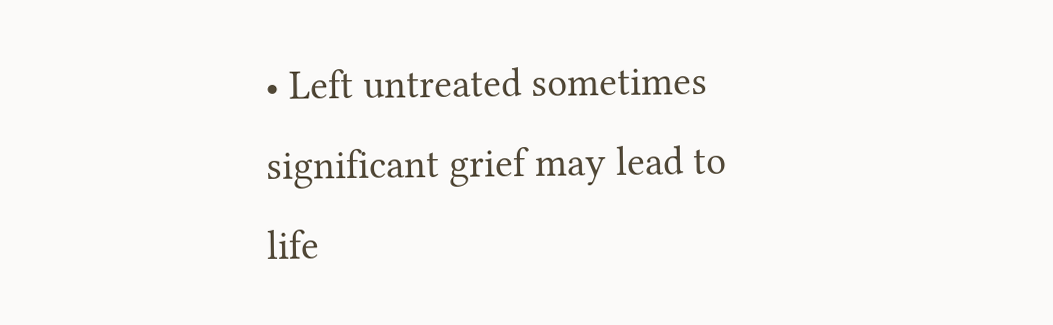• Left untreated sometimes significant grief may lead to life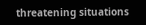threatening situations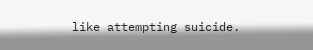like attempting suicide.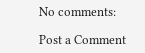No comments:

Post a Comment